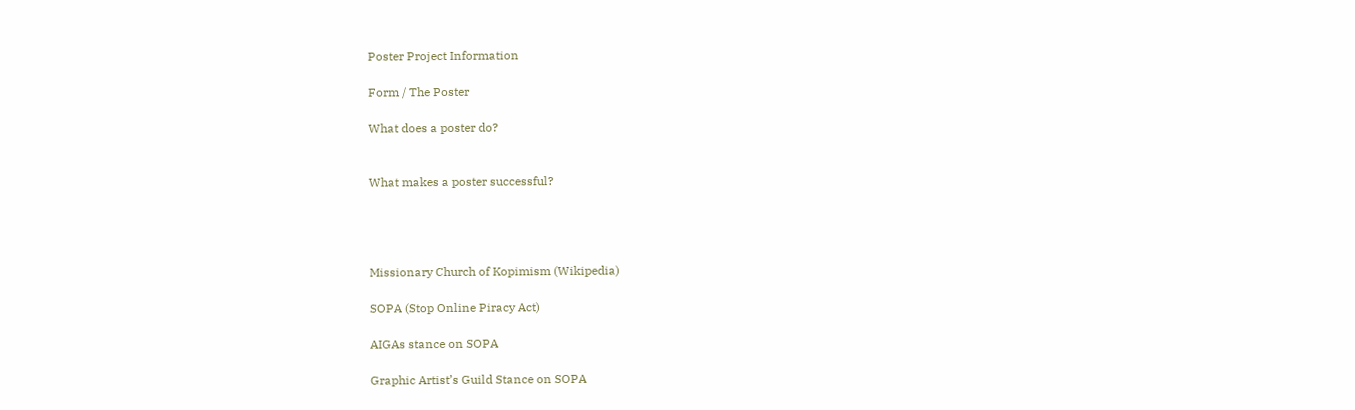Poster Project Information

Form / The Poster

What does a poster do?


What makes a poster successful?




Missionary Church of Kopimism (Wikipedia)

SOPA (Stop Online Piracy Act)

AIGAs stance on SOPA

Graphic Artist’s Guild Stance on SOPA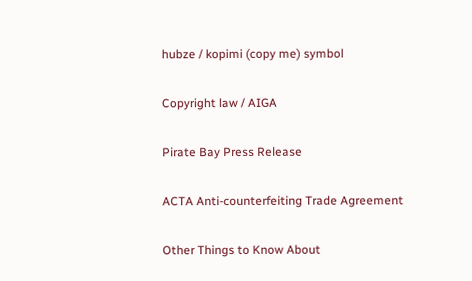hubze / kopimi (copy me) symbol

Copyright law / AIGA

Pirate Bay Press Release

ACTA Anti-counterfeiting Trade Agreement

Other Things to Know About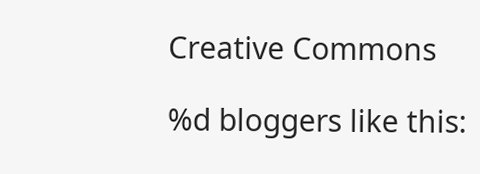Creative Commons

%d bloggers like this: